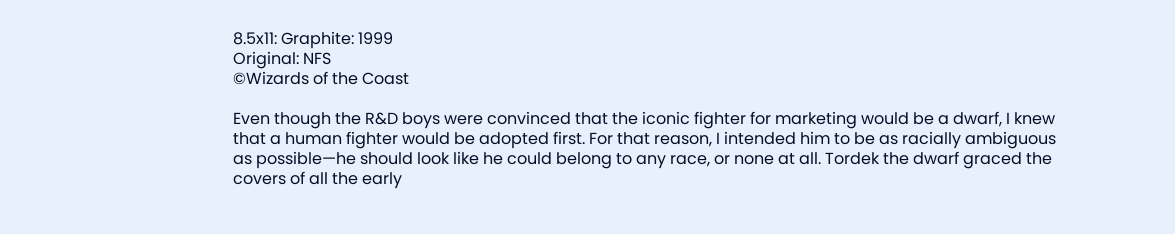8.5x11: Graphite: 1999
Original: NFS
©Wizards of the Coast

Even though the R&D boys were convinced that the iconic fighter for marketing would be a dwarf, I knew that a human fighter would be adopted first. For that reason, I intended him to be as racially ambiguous as possible—he should look like he could belong to any race, or none at all. Tordek the dwarf graced the covers of all the early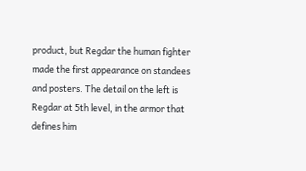product, but Regdar the human fighter made the first appearance on standees and posters. The detail on the left is Regdar at 5th level, in the armor that defines him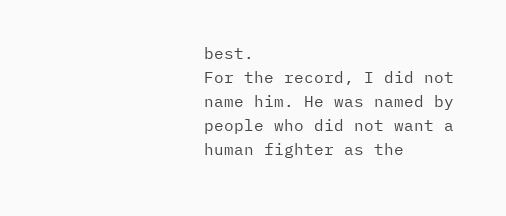best.
For the record, I did not name him. He was named by people who did not want a human fighter as the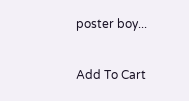poster boy...

Add To Cart